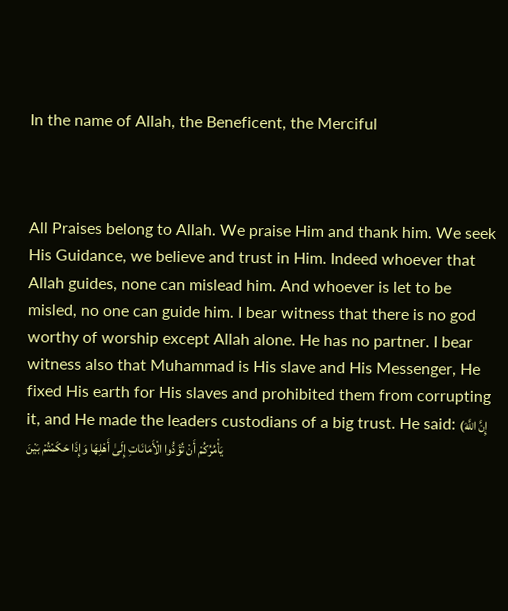In the name of Allah, the Beneficent, the Merciful



All Praises belong to Allah. We praise Him and thank him. We seek His Guidance, we believe and trust in Him. Indeed whoever that Allah guides, none can mislead him. And whoever is let to be misled, no one can guide him. I bear witness that there is no god worthy of worship except Allah alone. He has no partner. I bear witness also that Muhammad is His slave and His Messenger, He fixed His earth for His slaves and prohibited them from corrupting it, and He made the leaders custodians of a big trust. He said: (إِنَّ اللَّهَ يَأْمُرُكُمْ أَنْ تُؤَدُّوا الْأَمَانَاتِ إِلَىٰ أَهْلِهَا وَإِذَا حَكَمْتُمْ بَيْنَ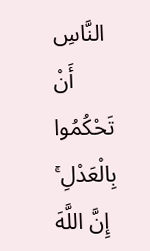النَّاسِ أَنْ تَحْكُمُوا بِالْعَدْلِ ۚ إِنَّ اللَّهَ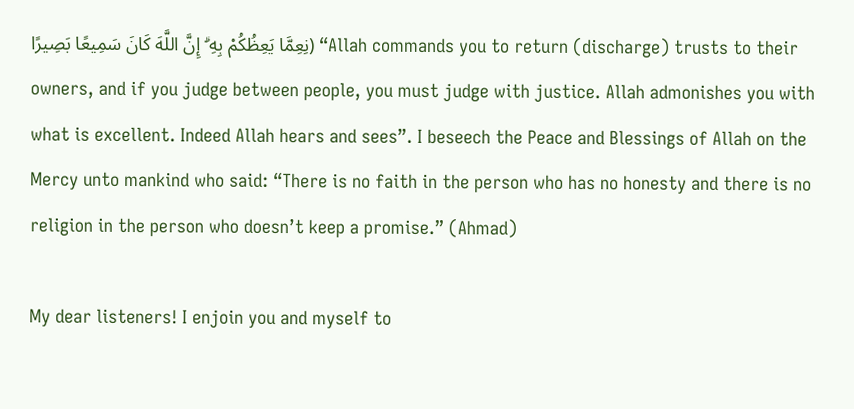نِعِمَّا يَعِظُكُمْ بِهِ ۗ إِنَّ اللَّهَ كَانَ سَمِيعًا بَصِيرًا) “Allah commands you to return (discharge) trusts to their owners, and if you judge between people, you must judge with justice. Allah admonishes you with what is excellent. Indeed Allah hears and sees”. I beseech the Peace and Blessings of Allah on the Mercy unto mankind who said: “There is no faith in the person who has no honesty and there is no religion in the person who doesn’t keep a promise.” (Ahmad)

My dear listeners! I enjoin you and myself to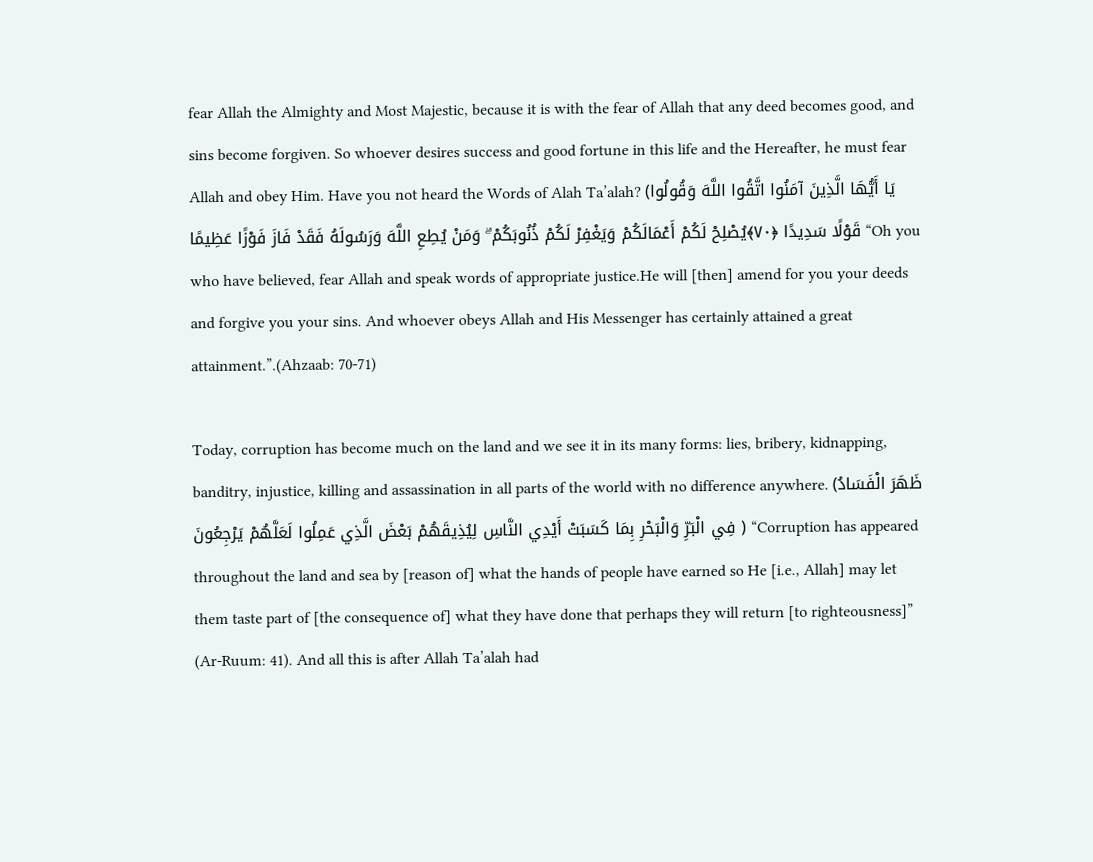fear Allah the Almighty and Most Majestic, because it is with the fear of Allah that any deed becomes good, and sins become forgiven. So whoever desires success and good fortune in this life and the Hereafter, he must fear Allah and obey Him. Have you not heard the Words of Alah Ta’alah? (يَا أَيُّهَا الَّذِينَ آمَنُوا اتَّقُوا اللَّهَ وَقُولُوا قَوْلًا سَدِيدًا ﴿٧٠﴾يُصْلِحْ لَكُمْ أَعْمَالَكُمْ وَيَغْفِرْ لَكُمْ ذُنُوبَكُمْ ۗ وَمَنْ يُطِعِ اللَّهَ وَرَسُولَهُ فَقَدْ فَازَ فَوْزًا عَظِيمًا“Oh you who have believed, fear Allah and speak words of appropriate justice.He will [then] amend for you your deeds and forgive you your sins. And whoever obeys Allah and His Messenger has certainly attained a great attainment.”.(Ahzaab: 70-71)

Today, corruption has become much on the land and we see it in its many forms: lies, bribery, kidnapping, banditry, injustice, killing and assassination in all parts of the world with no difference anywhere. (ظَهَرَ الْفَسَادُ فِي الْبَرِّ وَالْبَحْرِ بِمَا كَسَبَتْ أَيْدِي النَّاسِ لِيُذِيقَهُمْ بَعْضَ الَّذِي عَمِلُوا لَعَلَّهُمْ يَرْجِعُونَ ) “Corruption has appeared throughout the land and sea by [reason of] what the hands of people have earned so He [i.e., Allah] may let them taste part of [the consequence of] what they have done that perhaps they will return [to righteousness]” (Ar-Ruum: 41). And all this is after Allah Ta’alah had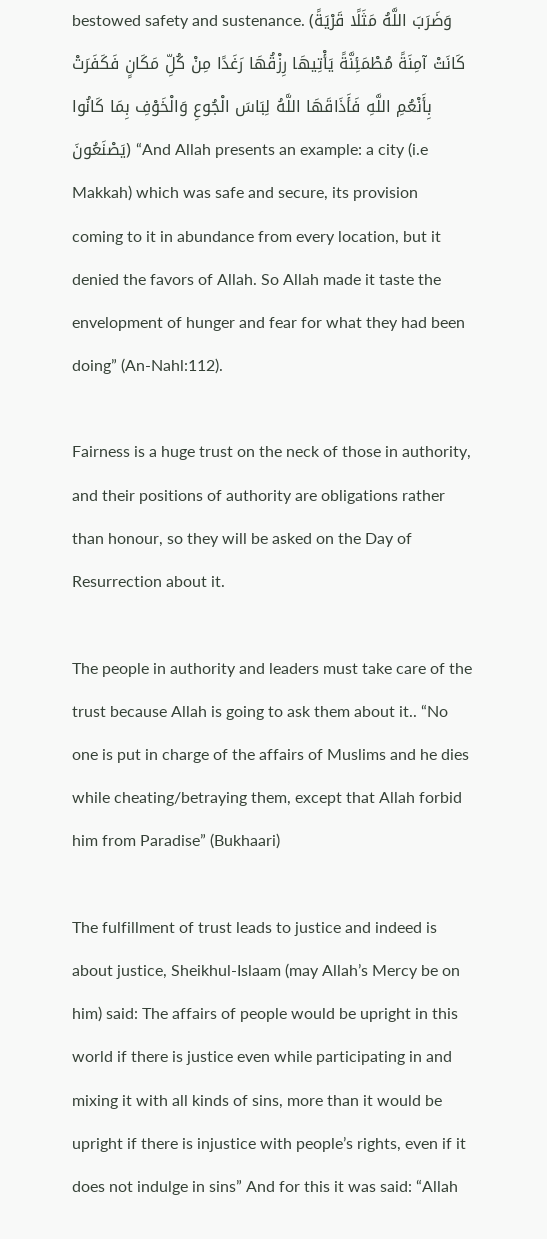bestowed safety and sustenance. (وَضَرَبَ اللَّهُ مَثَلًا قَرْيَةً كَانَتْ آمِنَةً مُطْمَئِنَّةً يَأْتِيهَا رِزْقُهَا رَغَدًا مِنْ كُلِّ مَكَانٍ فَكَفَرَتْ بِأَنْعُمِ اللَّهِ فَأَذَاقَهَا اللَّهُ لِبَاسَ الْجُوعِ وَالْخَوْفِ بِمَا كَانُوا يَصْنَعُونَ) “And Allah presents an example: a city (i.e Makkah) which was safe and secure, its provision coming to it in abundance from every location, but it denied the favors of Allah. So Allah made it taste the envelopment of hunger and fear for what they had been doing” (An-Nahl:112).

Fairness is a huge trust on the neck of those in authority, and their positions of authority are obligations rather than honour, so they will be asked on the Day of Resurrection about it.

The people in authority and leaders must take care of the trust because Allah is going to ask them about it.. “No one is put in charge of the affairs of Muslims and he dies while cheating/betraying them, except that Allah forbid him from Paradise” (Bukhaari)

The fulfillment of trust leads to justice and indeed is about justice, Sheikhul-Islaam (may Allah’s Mercy be on him) said: The affairs of people would be upright in this world if there is justice even while participating in and mixing it with all kinds of sins, more than it would be upright if there is injustice with people’s rights, even if it does not indulge in sins” And for this it was said: “Allah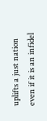uplifts a just nation even if it is an infidel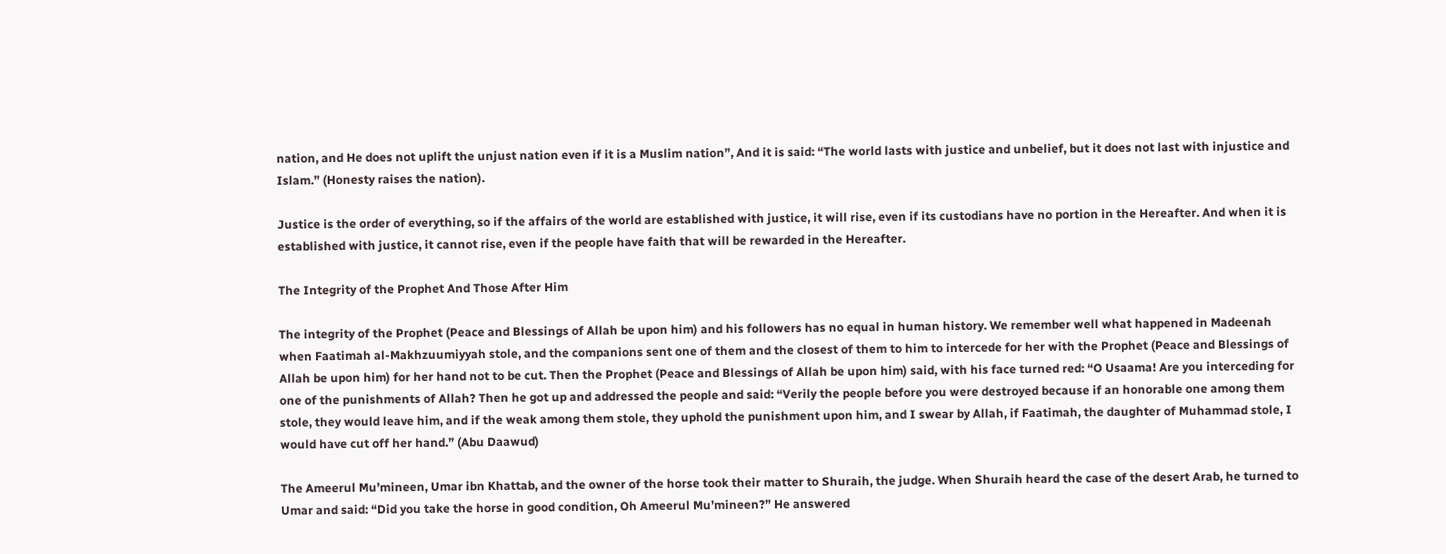nation, and He does not uplift the unjust nation even if it is a Muslim nation”, And it is said: “The world lasts with justice and unbelief, but it does not last with injustice and Islam.” (Honesty raises the nation).

Justice is the order of everything, so if the affairs of the world are established with justice, it will rise, even if its custodians have no portion in the Hereafter. And when it is established with justice, it cannot rise, even if the people have faith that will be rewarded in the Hereafter.

The Integrity of the Prophet And Those After Him

The integrity of the Prophet (Peace and Blessings of Allah be upon him) and his followers has no equal in human history. We remember well what happened in Madeenah when Faatimah al-Makhzuumiyyah stole, and the companions sent one of them and the closest of them to him to intercede for her with the Prophet (Peace and Blessings of Allah be upon him) for her hand not to be cut. Then the Prophet (Peace and Blessings of Allah be upon him) said, with his face turned red: “O Usaama! Are you interceding for one of the punishments of Allah? Then he got up and addressed the people and said: “Verily the people before you were destroyed because if an honorable one among them stole, they would leave him, and if the weak among them stole, they uphold the punishment upon him, and I swear by Allah, if Faatimah, the daughter of Muhammad stole, I would have cut off her hand.” (Abu Daawud)

The Ameerul Mu’mineen, Umar ibn Khattab, and the owner of the horse took their matter to Shuraih, the judge. When Shuraih heard the case of the desert Arab, he turned to Umar and said: “Did you take the horse in good condition, Oh Ameerul Mu’mineen?” He answered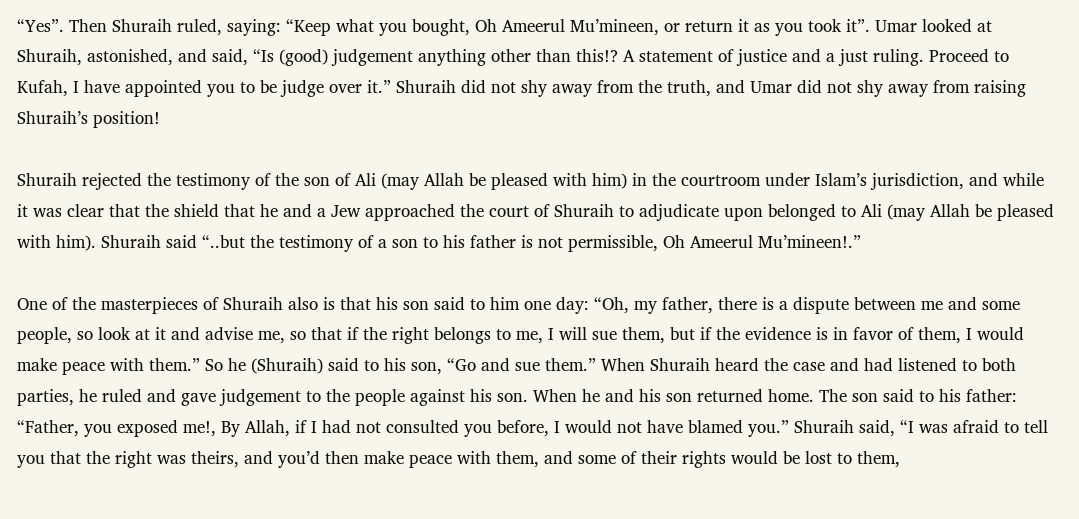“Yes”. Then Shuraih ruled, saying: “Keep what you bought, Oh Ameerul Mu’mineen, or return it as you took it”. Umar looked at Shuraih, astonished, and said, “Is (good) judgement anything other than this!? A statement of justice and a just ruling. Proceed to Kufah, I have appointed you to be judge over it.” Shuraih did not shy away from the truth, and Umar did not shy away from raising Shuraih’s position!

Shuraih rejected the testimony of the son of Ali (may Allah be pleased with him) in the courtroom under Islam’s jurisdiction, and while it was clear that the shield that he and a Jew approached the court of Shuraih to adjudicate upon belonged to Ali (may Allah be pleased with him). Shuraih said “..but the testimony of a son to his father is not permissible, Oh Ameerul Mu’mineen!.”

One of the masterpieces of Shuraih also is that his son said to him one day: “Oh, my father, there is a dispute between me and some people, so look at it and advise me, so that if the right belongs to me, I will sue them, but if the evidence is in favor of them, I would make peace with them.” So he (Shuraih) said to his son, “Go and sue them.” When Shuraih heard the case and had listened to both parties, he ruled and gave judgement to the people against his son. When he and his son returned home. The son said to his father: “Father, you exposed me!, By Allah, if I had not consulted you before, I would not have blamed you.” Shuraih said, “I was afraid to tell you that the right was theirs, and you’d then make peace with them, and some of their rights would be lost to them,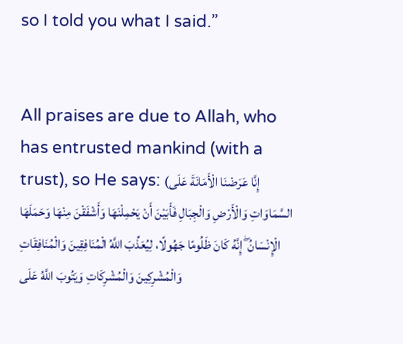so I told you what I said.”


All praises are due to Allah, who has entrusted mankind (with a trust), so He says: (إِنَّا عَرَضْنَا الْأَمَانَةَ عَلَى السَّمَاوَاتِ وَالْأَرْضِ وَالْجِبَالِ فَأَبَيْنَ أَنْ يَحْمِلْنَهَا وَأَشْفَقْنَ مِنْهَا وَحَمَلَهَا الْإِنْسَانُ ۖ إِنَّهُ كَانَ ظَلُومًا جَهُولًا، لِيُعَذِّبَ اللَّهُ الْمُنَافِقِينَ وَالْمُنَافِقَاتِ وَالْمُشْرِكِينَ وَالْمُشْرِكَاتِ وَيَتُوبَ اللَّهُ عَلَى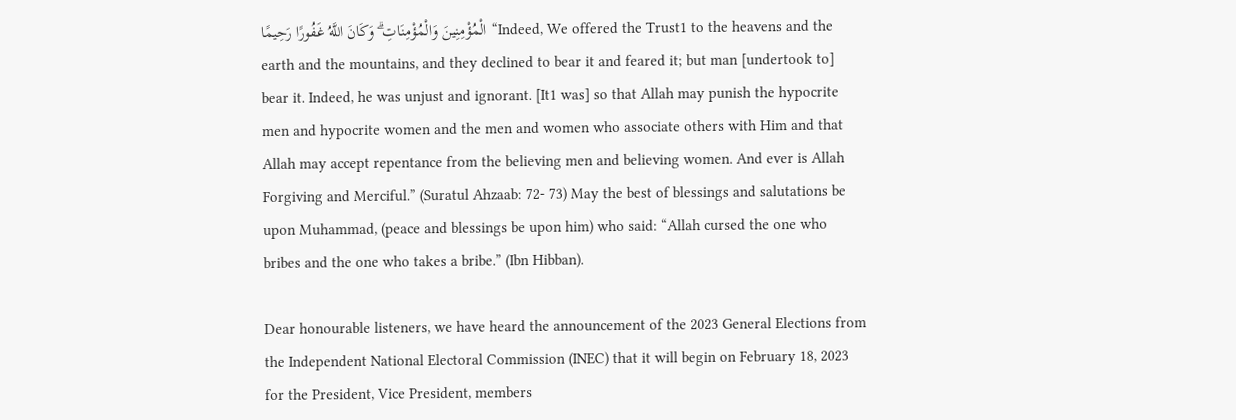الْمُؤْمِنِينَ وَالْمُؤْمِنَاتِ ۗ وَكَانَ اللَّهُ غَفُورًا رَحِيمًا“Indeed, We offered the Trust1 to the heavens and the earth and the mountains, and they declined to bear it and feared it; but man [undertook to] bear it. Indeed, he was unjust and ignorant. [It1 was] so that Allah may punish the hypocrite men and hypocrite women and the men and women who associate others with Him and that Allah may accept repentance from the believing men and believing women. And ever is Allah Forgiving and Merciful.” (Suratul Ahzaab: 72- 73) May the best of blessings and salutations be upon Muhammad, (peace and blessings be upon him) who said: “Allah cursed the one who bribes and the one who takes a bribe.” (Ibn Hibban).

Dear honourable listeners, we have heard the announcement of the 2023 General Elections from the Independent National Electoral Commission (INEC) that it will begin on February 18, 2023 for the President, Vice President, members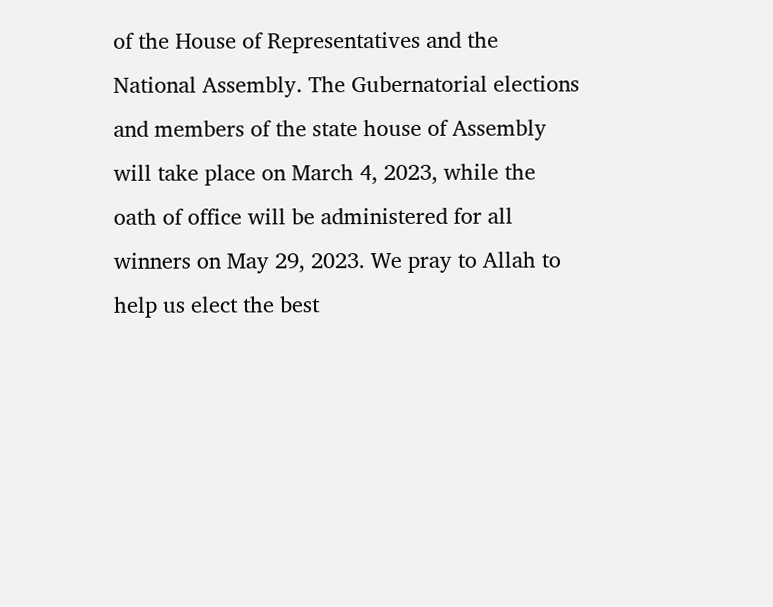of the House of Representatives and the National Assembly. The Gubernatorial elections and members of the state house of Assembly will take place on March 4, 2023, while the oath of office will be administered for all winners on May 29, 2023. We pray to Allah to help us elect the best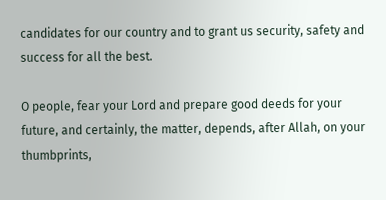candidates for our country and to grant us security, safety and success for all the best.

O people, fear your Lord and prepare good deeds for your future, and certainly, the matter, depends, after Allah, on your thumbprints,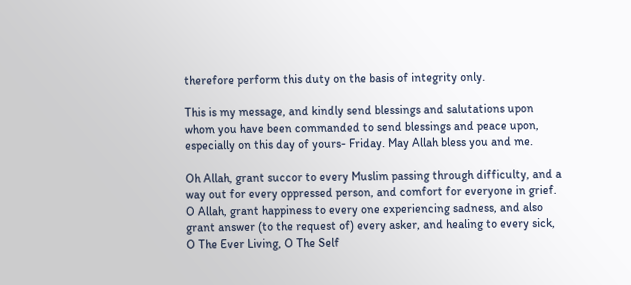therefore perform this duty on the basis of integrity only.

This is my message, and kindly send blessings and salutations upon whom you have been commanded to send blessings and peace upon, especially on this day of yours- Friday. May Allah bless you and me.

Oh Allah, grant succor to every Muslim passing through difficulty, and a way out for every oppressed person, and comfort for everyone in grief. O Allah, grant happiness to every one experiencing sadness, and also grant answer (to the request of) every asker, and healing to every sick, O The Ever Living, O The Self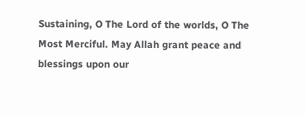Sustaining, O The Lord of the worlds, O The Most Merciful. May Allah grant peace and blessings upon our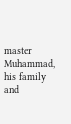master Muhammad, his family and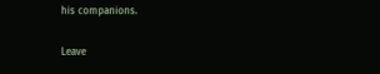his companions.

Leave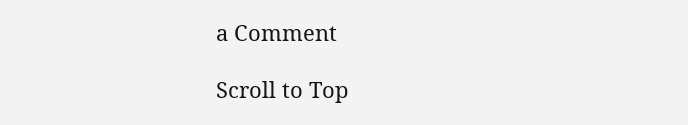a Comment

Scroll to Top